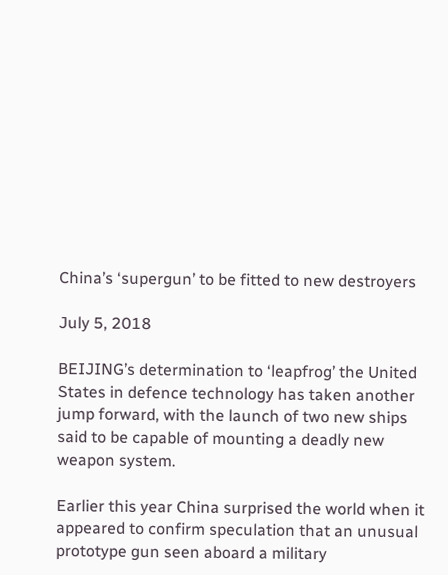China’s ‘supergun’ to be fitted to new destroyers

July 5, 2018

BEIJING’s determination to ‘leapfrog’ the United States in defence technology has taken another jump forward, with the launch of two new ships said to be capable of mounting a deadly new weapon system.

Earlier this year China surprised the world when it appeared to confirm speculation that an unusual prototype gun seen aboard a military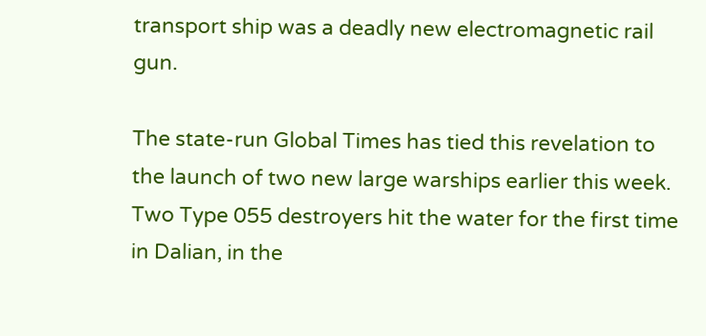transport ship was a deadly new electromagnetic rail gun.

The state-run Global Times has tied this revelation to the launch of two new large warships earlier this week. Two Type 055 destroyers hit the water for the first time in Dalian, in the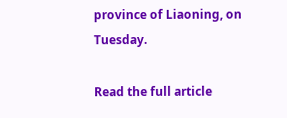province of Liaoning, on Tuesday.

Read the full article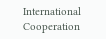International Cooperation